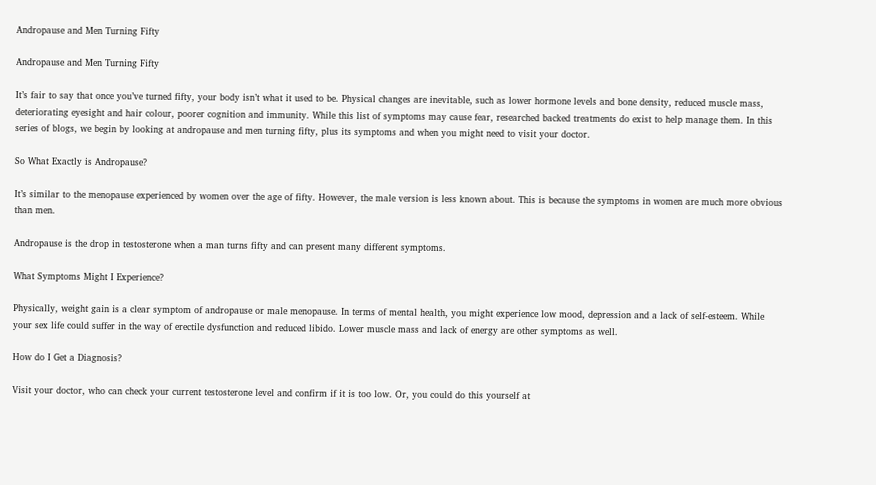Andropause and Men Turning Fifty

Andropause and Men Turning Fifty

It’s fair to say that once you’ve turned fifty, your body isn’t what it used to be. Physical changes are inevitable, such as lower hormone levels and bone density, reduced muscle mass, deteriorating eyesight and hair colour, poorer cognition and immunity. While this list of symptoms may cause fear, researched backed treatments do exist to help manage them. In this series of blogs, we begin by looking at andropause and men turning fifty, plus its symptoms and when you might need to visit your doctor.

So What Exactly is Andropause?

It’s similar to the menopause experienced by women over the age of fifty. However, the male version is less known about. This is because the symptoms in women are much more obvious than men.

Andropause is the drop in testosterone when a man turns fifty and can present many different symptoms.

What Symptoms Might I Experience?

Physically, weight gain is a clear symptom of andropause or male menopause. In terms of mental health, you might experience low mood, depression and a lack of self-esteem. While your sex life could suffer in the way of erectile dysfunction and reduced libido. Lower muscle mass and lack of energy are other symptoms as well.

How do I Get a Diagnosis?

Visit your doctor, who can check your current testosterone level and confirm if it is too low. Or, you could do this yourself at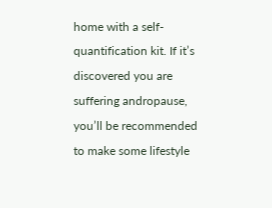home with a self-quantification kit. If it’s discovered you are suffering andropause, you’ll be recommended to make some lifestyle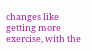changes like getting more exercise, with the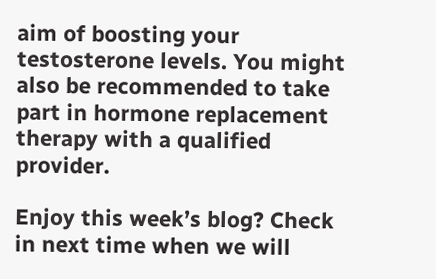aim of boosting your testosterone levels. You might also be recommended to take part in hormone replacement therapy with a qualified provider.

Enjoy this week’s blog? Check in next time when we will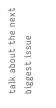talk about the next biggest issue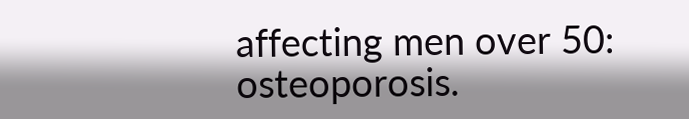affecting men over 50: osteoporosis.